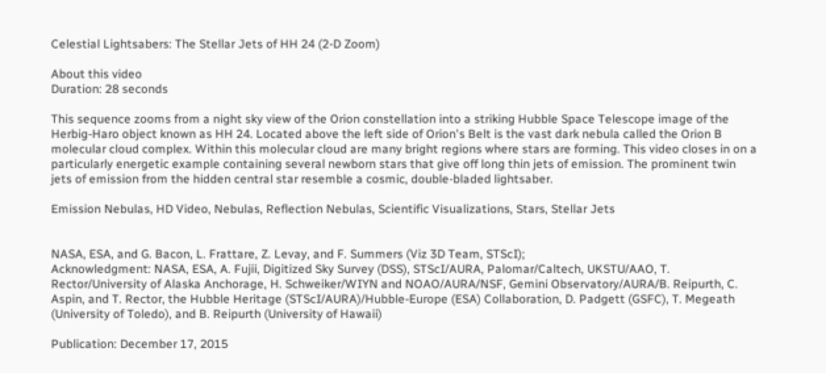Celestial Lightsabers: The Stellar Jets of HH 24 (2-D Zoom)

About this video
Duration: 28 seconds

This sequence zooms from a night sky view of the Orion constellation into a striking Hubble Space Telescope image of the Herbig-Haro object known as HH 24. Located above the left side of Orion's Belt is the vast dark nebula called the Orion B molecular cloud complex. Within this molecular cloud are many bright regions where stars are forming. This video closes in on a particularly energetic example containing several newborn stars that give off long thin jets of emission. The prominent twin jets of emission from the hidden central star resemble a cosmic, double-bladed lightsaber.

Emission Nebulas, HD Video, Nebulas, Reflection Nebulas, Scientific Visualizations, Stars, Stellar Jets


NASA, ESA, and G. Bacon, L. Frattare, Z. Levay, and F. Summers (Viz 3D Team, STScI);
Acknowledgment: NASA, ESA, A. Fujii, Digitized Sky Survey (DSS), STScI/AURA, Palomar/Caltech, UKSTU/AAO, T. Rector/University of Alaska Anchorage, H. Schweiker/WIYN and NOAO/AURA/NSF, Gemini Observatory/AURA/B. Reipurth, C. Aspin, and T. Rector, the Hubble Heritage (STScI/AURA)/Hubble-Europe (ESA) Collaboration, D. Padgett (GSFC), T. Megeath (University of Toledo), and B. Reipurth (University of Hawaii)

Publication: December 17, 2015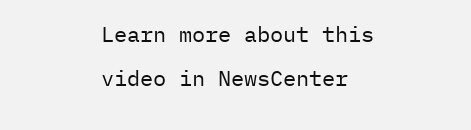Learn more about this video in NewsCenter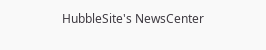HubbleSite's NewsCenter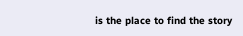is the place to find the story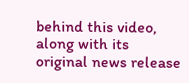behind this video, along with its original news release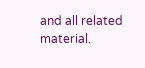and all related material.